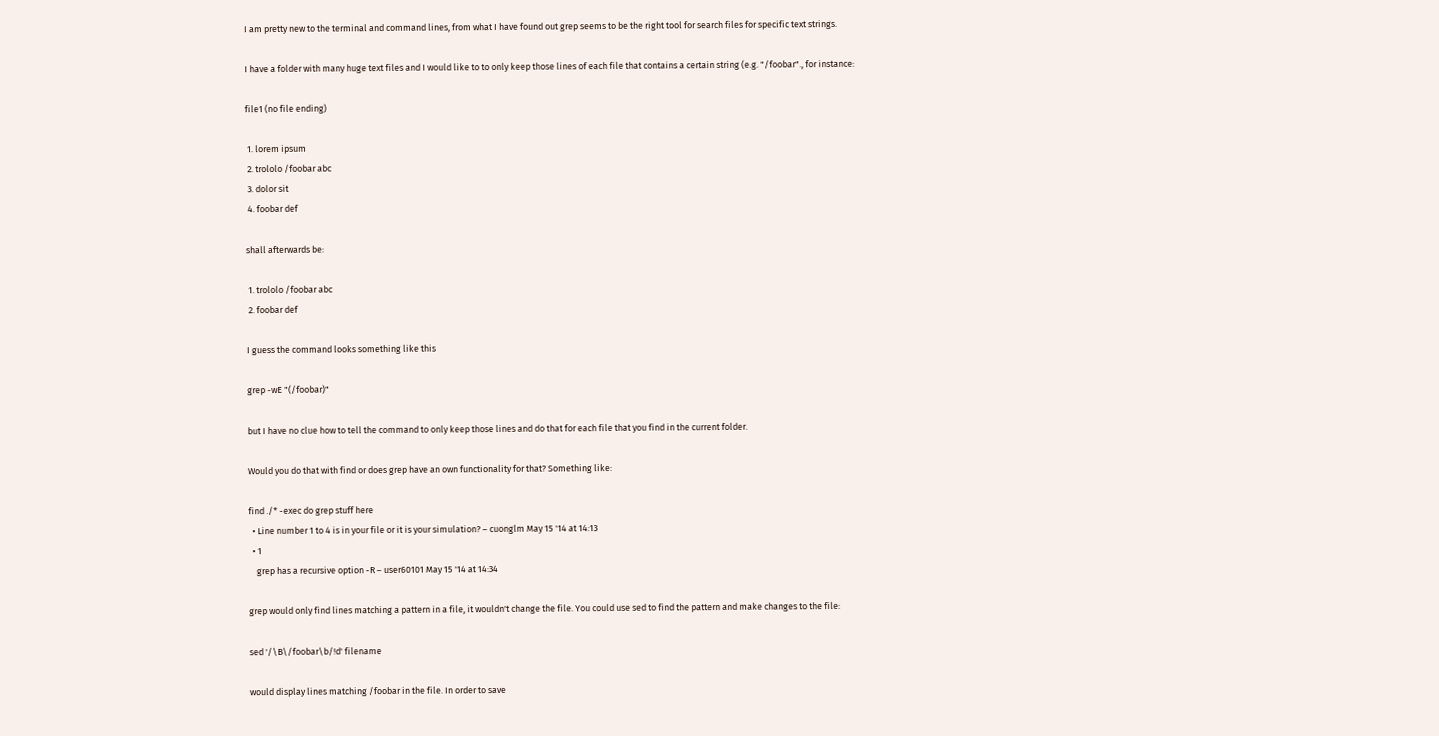I am pretty new to the terminal and command lines, from what I have found out grep seems to be the right tool for search files for specific text strings.

I have a folder with many huge text files and I would like to to only keep those lines of each file that contains a certain string (e.g. "/foobar"., for instance:

file1 (no file ending)

 1. lorem ipsum
 2. trololo /foobar abc
 3. dolor sit
 4. foobar def

shall afterwards be:

 1. trololo /foobar abc
 2. foobar def

I guess the command looks something like this

grep -wE "(/foobar)"

but I have no clue how to tell the command to only keep those lines and do that for each file that you find in the current folder.

Would you do that with find or does grep have an own functionality for that? Something like:

find ./* -exec do grep stuff here
  • Line number 1 to 4 is in your file or it is your simulation? – cuonglm May 15 '14 at 14:13
  • 1
    grep has a recursive option -R – user60101 May 15 '14 at 14:34

grep would only find lines matching a pattern in a file, it wouldn't change the file. You could use sed to find the pattern and make changes to the file:

sed '/\B\/foobar\b/!d' filename

would display lines matching /foobar in the file. In order to save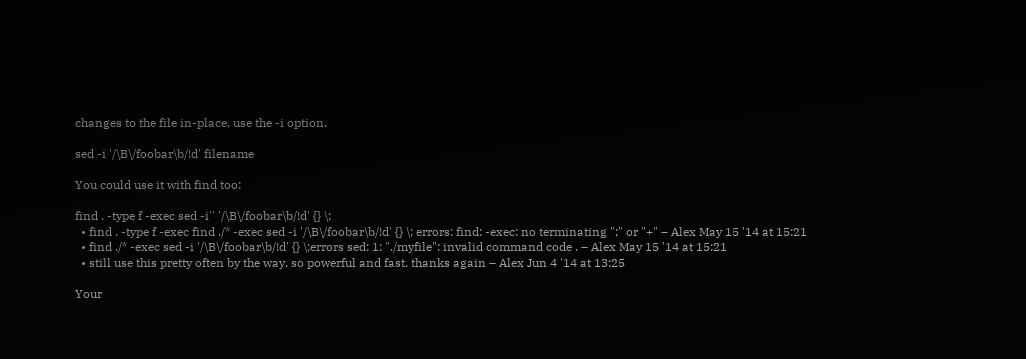changes to the file in-place, use the -i option.

sed -i '/\B\/foobar\b/!d' filename

You could use it with find too:

find . -type f -exec sed -i'' '/\B\/foobar\b/!d' {} \;
  • find . -type f -exec find ./* -exec sed -i '/\B\/foobar\b/!d' {} \; errors: find: -exec: no terminating ";" or "+" – Alex May 15 '14 at 15:21
  • find ./* -exec sed -i '/\B\/foobar\b/!d' {} \;errors sed: 1: "./myfile": invalid command code . – Alex May 15 '14 at 15:21
  • still use this pretty often by the way, so powerful and fast. thanks again – Alex Jun 4 '14 at 13:25

Your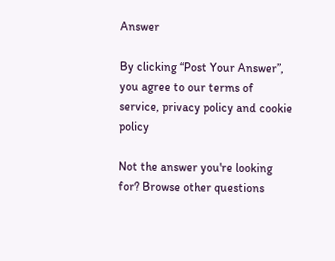Answer

By clicking “Post Your Answer”, you agree to our terms of service, privacy policy and cookie policy

Not the answer you're looking for? Browse other questions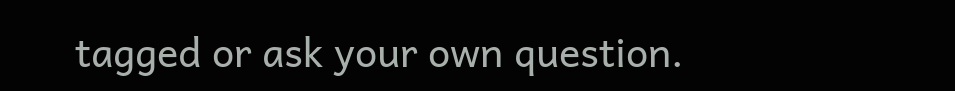tagged or ask your own question.